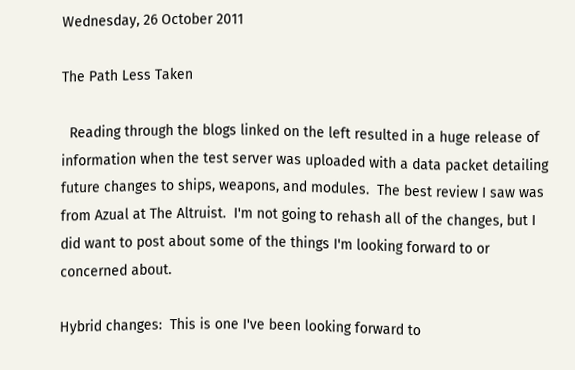Wednesday, 26 October 2011

The Path Less Taken

  Reading through the blogs linked on the left resulted in a huge release of information when the test server was uploaded with a data packet detailing future changes to ships, weapons, and modules.  The best review I saw was from Azual at The Altruist.  I'm not going to rehash all of the changes, but I did want to post about some of the things I'm looking forward to or concerned about.

Hybrid changes:  This is one I've been looking forward to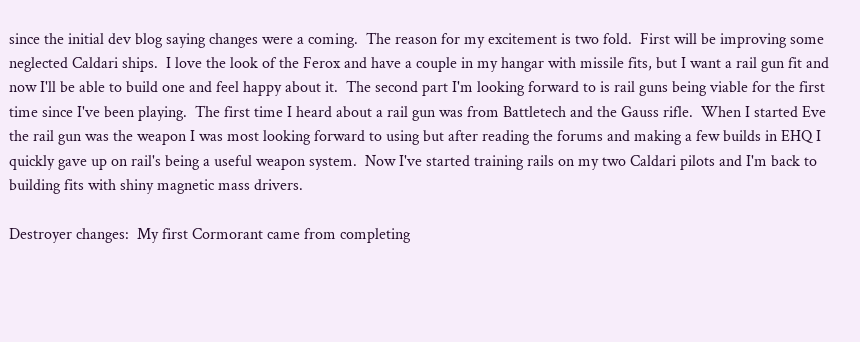since the initial dev blog saying changes were a coming.  The reason for my excitement is two fold.  First will be improving some neglected Caldari ships.  I love the look of the Ferox and have a couple in my hangar with missile fits, but I want a rail gun fit and now I'll be able to build one and feel happy about it.  The second part I'm looking forward to is rail guns being viable for the first time since I've been playing.  The first time I heard about a rail gun was from Battletech and the Gauss rifle.  When I started Eve the rail gun was the weapon I was most looking forward to using but after reading the forums and making a few builds in EHQ I quickly gave up on rail's being a useful weapon system.  Now I've started training rails on my two Caldari pilots and I'm back to building fits with shiny magnetic mass drivers.

Destroyer changes:  My first Cormorant came from completing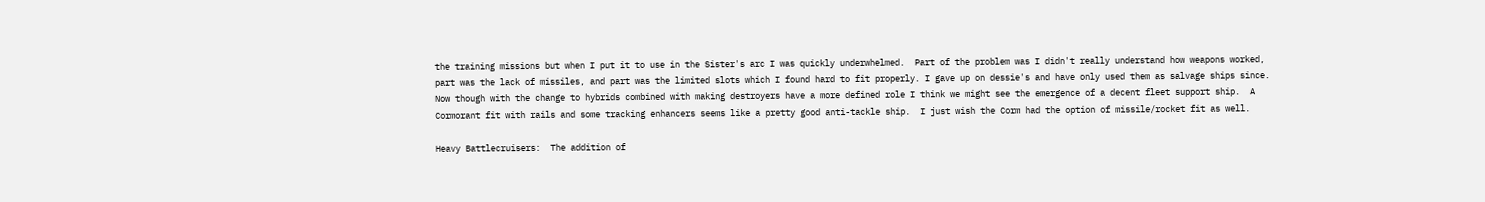the training missions but when I put it to use in the Sister's arc I was quickly underwhelmed.  Part of the problem was I didn't really understand how weapons worked, part was the lack of missiles, and part was the limited slots which I found hard to fit properly. I gave up on dessie's and have only used them as salvage ships since.  Now though with the change to hybrids combined with making destroyers have a more defined role I think we might see the emergence of a decent fleet support ship.  A Cormorant fit with rails and some tracking enhancers seems like a pretty good anti-tackle ship.  I just wish the Corm had the option of missile/rocket fit as well.

Heavy Battlecruisers:  The addition of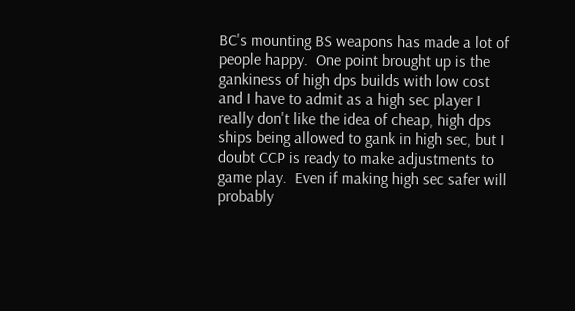BC's mounting BS weapons has made a lot of people happy.  One point brought up is the gankiness of high dps builds with low cost and I have to admit as a high sec player I really don't like the idea of cheap, high dps ships being allowed to gank in high sec, but I doubt CCP is ready to make adjustments to game play.  Even if making high sec safer will probably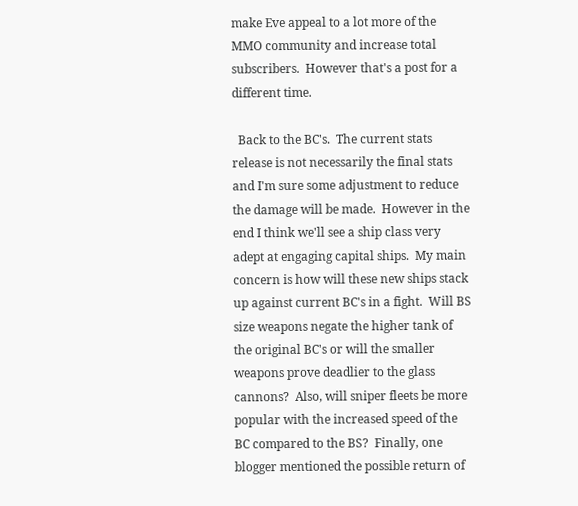make Eve appeal to a lot more of the MMO community and increase total subscribers.  However that's a post for a different time.

  Back to the BC's.  The current stats release is not necessarily the final stats and I'm sure some adjustment to reduce the damage will be made.  However in the end I think we'll see a ship class very adept at engaging capital ships.  My main concern is how will these new ships stack up against current BC's in a fight.  Will BS size weapons negate the higher tank of the original BC's or will the smaller weapons prove deadlier to the glass cannons?  Also, will sniper fleets be more popular with the increased speed of the BC compared to the BS?  Finally, one blogger mentioned the possible return of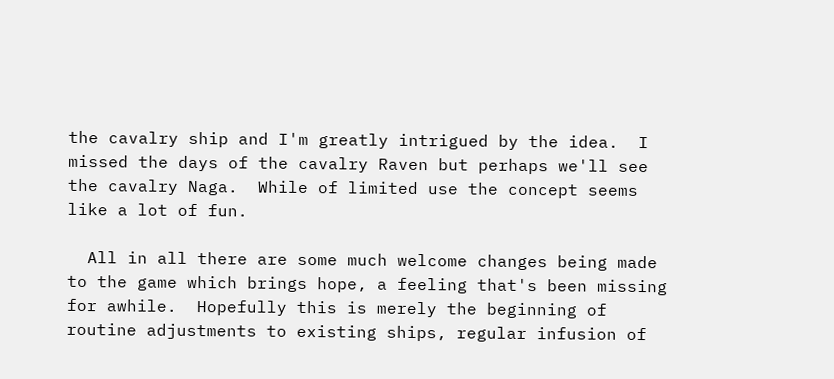the cavalry ship and I'm greatly intrigued by the idea.  I missed the days of the cavalry Raven but perhaps we'll see the cavalry Naga.  While of limited use the concept seems like a lot of fun.

  All in all there are some much welcome changes being made to the game which brings hope, a feeling that's been missing for awhile.  Hopefully this is merely the beginning of routine adjustments to existing ships, regular infusion of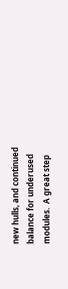new hulls, and continued balance for underused modules.  A great step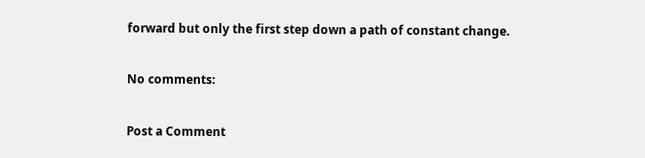forward but only the first step down a path of constant change.

No comments:

Post a Comment